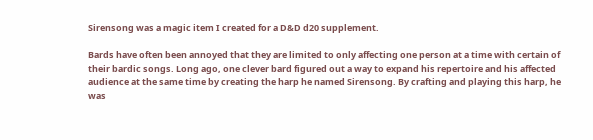Sirensong was a magic item I created for a D&D d20 supplement.

Bards have often been annoyed that they are limited to only affecting one person at a time with certain of their bardic songs. Long ago, one clever bard figured out a way to expand his repertoire and his affected audience at the same time by creating the harp he named Sirensong. By crafting and playing this harp, he was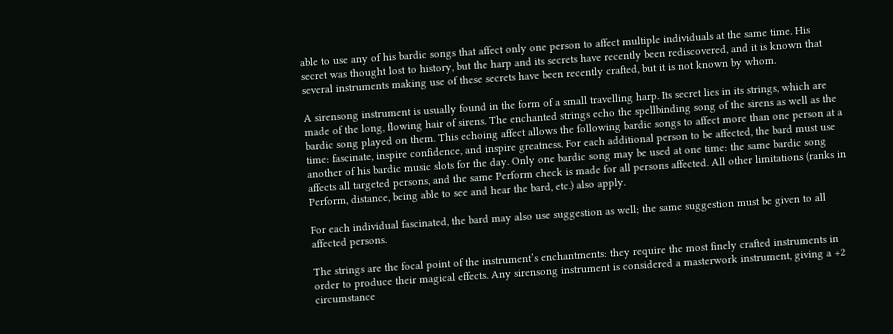able to use any of his bardic songs that affect only one person to affect multiple individuals at the same time. His secret was thought lost to history, but the harp and its secrets have recently been rediscovered, and it is known that several instruments making use of these secrets have been recently crafted, but it is not known by whom.

A sirensong instrument is usually found in the form of a small travelling harp. Its secret lies in its strings, which are made of the long, flowing hair of sirens. The enchanted strings echo the spellbinding song of the sirens as well as the bardic song played on them. This echoing affect allows the following bardic songs to affect more than one person at a time: fascinate, inspire confidence, and inspire greatness. For each additional person to be affected, the bard must use another of his bardic music slots for the day. Only one bardic song may be used at one time: the same bardic song affects all targeted persons, and the same Perform check is made for all persons affected. All other limitations (ranks in Perform, distance, being able to see and hear the bard, etc.) also apply.

For each individual fascinated, the bard may also use suggestion as well; the same suggestion must be given to all affected persons.

The strings are the focal point of the instrument’s enchantments: they require the most finely crafted instruments in order to produce their magical effects. Any sirensong instrument is considered a masterwork instrument, giving a +2 circumstance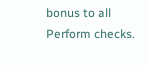bonus to all Perform checks.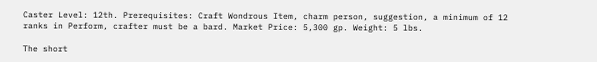Caster Level: 12th. Prerequisites: Craft Wondrous Item, charm person, suggestion, a minimum of 12 ranks in Perform, crafter must be a bard. Market Price: 5,300 gp. Weight: 5 lbs.

The short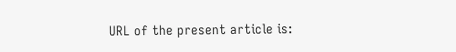URL of the present article is: